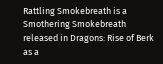Rattling Smokebreath is a Smothering Smokebreath released in Dragons: Rise of Berk as a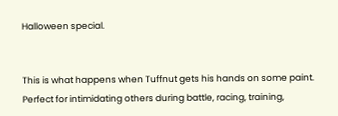Halloween special.


This is what happens when Tuffnut gets his hands on some paint. Perfect for intimidating others during battle, racing, training,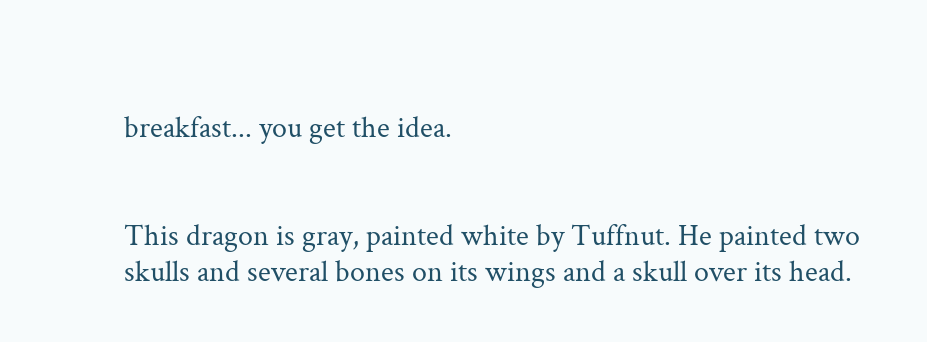breakfast... you get the idea.


This dragon is gray, painted white by Tuffnut. He painted two skulls and several bones on its wings and a skull over its head.